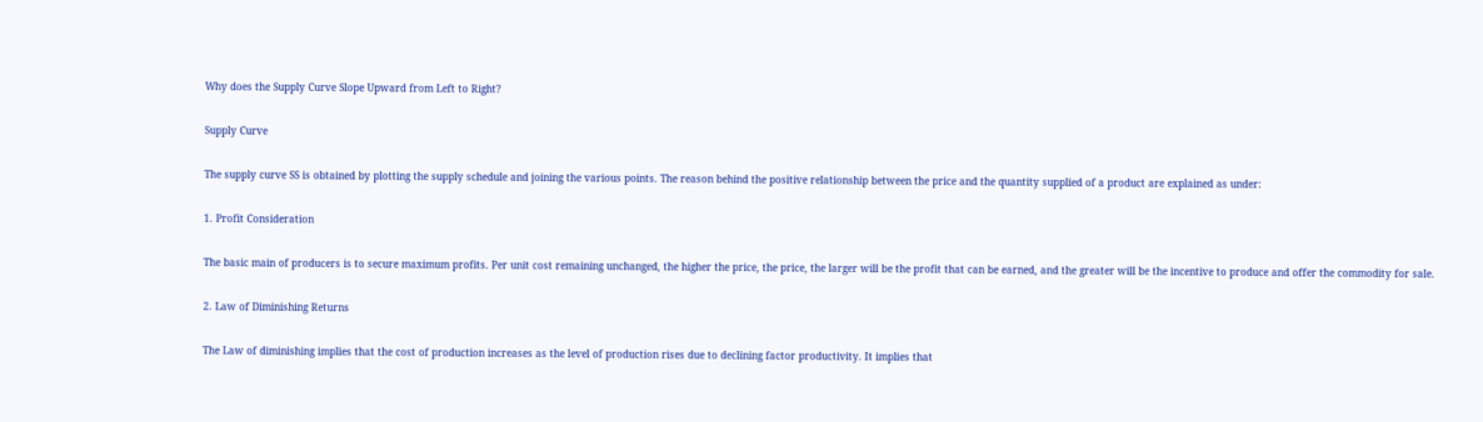Why does the Supply Curve Slope Upward from Left to Right?

Supply Curve

The supply curve SS is obtained by plotting the supply schedule and joining the various points. The reason behind the positive relationship between the price and the quantity supplied of a product are explained as under:

1. Profit Consideration

The basic main of producers is to secure maximum profits. Per unit cost remaining unchanged, the higher the price, the price, the larger will be the profit that can be earned, and the greater will be the incentive to produce and offer the commodity for sale.

2. Law of Diminishing Returns

The Law of diminishing implies that the cost of production increases as the level of production rises due to declining factor productivity. It implies that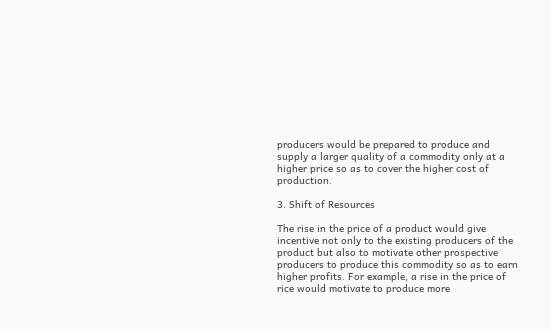producers would be prepared to produce and supply a larger quality of a commodity only at a higher price so as to cover the higher cost of production.

3. Shift of Resources

The rise in the price of a product would give incentive not only to the existing producers of the product but also to motivate other prospective producers to produce this commodity so as to earn higher profits. For example, a rise in the price of rice would motivate to produce more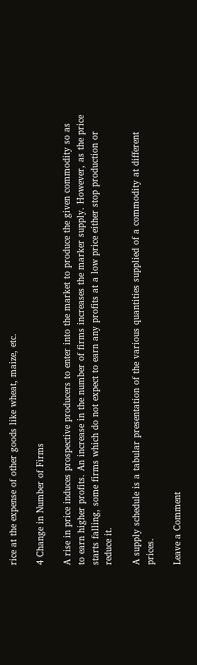rice at the expense of other goods like wheat, maize, etc.

4 Change in Number of Firms

A rise in price induces prospective producers to enter into the market to produce the given commodity so as to earn higher profits. An increase in the number of firms increases the marker supply. However, as the price starts falling, some firms which do not expect to earn any profits at a low price either stop production or reduce it.

A supply schedule is a tabular presentation of the various quantities supplied of a commodity at different prices.

Leave a Comment